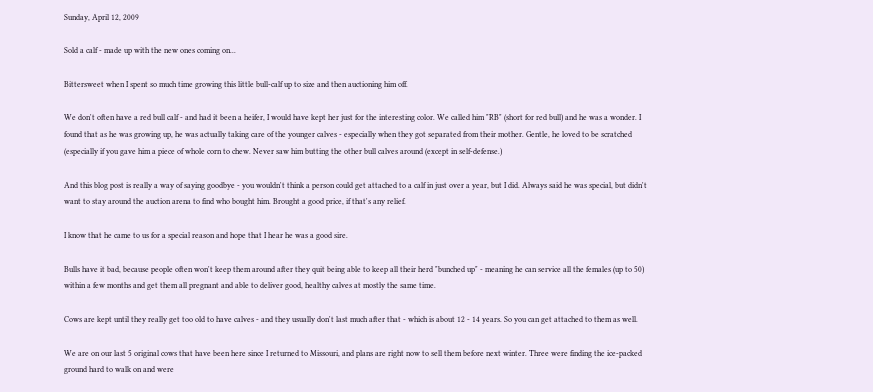Sunday, April 12, 2009

Sold a calf - made up with the new ones coming on...

Bittersweet when I spent so much time growing this little bull-calf up to size and then auctioning him off.

We don't often have a red bull calf - and had it been a heifer, I would have kept her just for the interesting color. We called him "RB" (short for red bull) and he was a wonder. I found that as he was growing up, he was actually taking care of the younger calves - especially when they got separated from their mother. Gentle, he loved to be scratched (especially if you gave him a piece of whole corn to chew. Never saw him butting the other bull calves around (except in self-defense.)

And this blog post is really a way of saying goodbye - you wouldn't think a person could get attached to a calf in just over a year, but I did. Always said he was special, but didn't want to stay around the auction arena to find who bought him. Brought a good price, if that's any relief.

I know that he came to us for a special reason and hope that I hear he was a good sire.

Bulls have it bad, because people often won't keep them around after they quit being able to keep all their herd "bunched up" - meaning he can service all the females (up to 50) within a few months and get them all pregnant and able to deliver good, healthy calves at mostly the same time.

Cows are kept until they really get too old to have calves - and they usually don't last much after that - which is about 12 - 14 years. So you can get attached to them as well.

We are on our last 5 original cows that have been here since I returned to Missouri, and plans are right now to sell them before next winter. Three were finding the ice-packed ground hard to walk on and were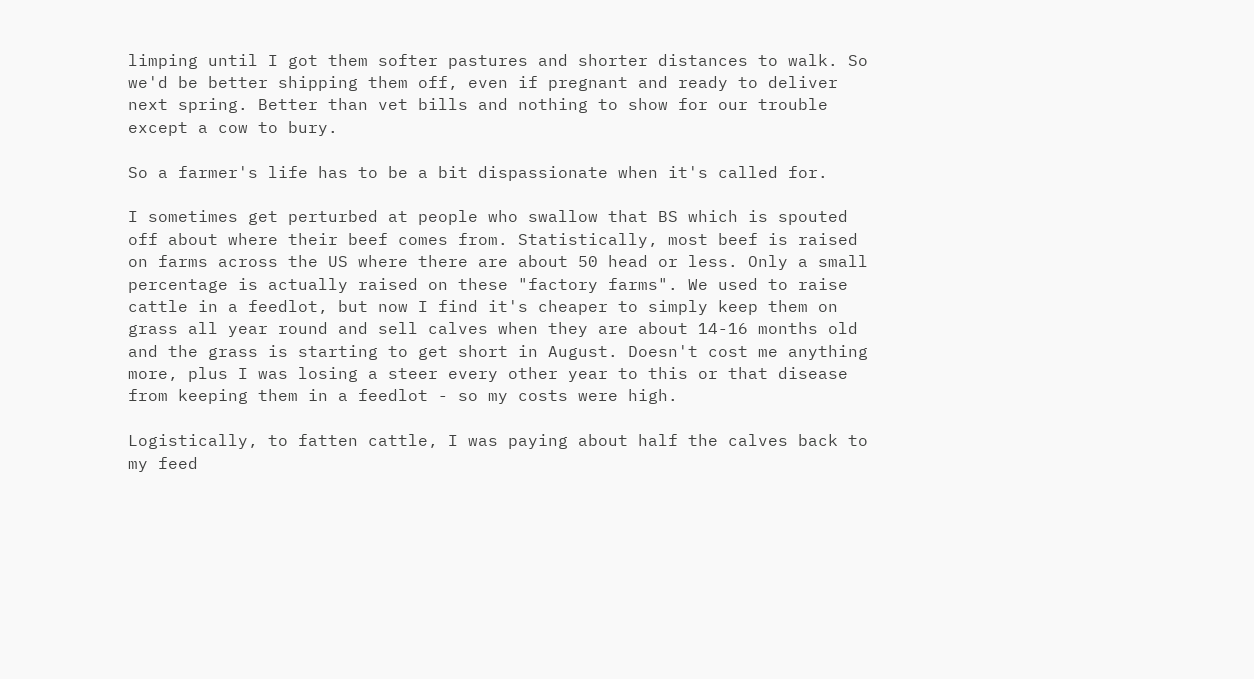limping until I got them softer pastures and shorter distances to walk. So we'd be better shipping them off, even if pregnant and ready to deliver next spring. Better than vet bills and nothing to show for our trouble except a cow to bury.

So a farmer's life has to be a bit dispassionate when it's called for.

I sometimes get perturbed at people who swallow that BS which is spouted off about where their beef comes from. Statistically, most beef is raised on farms across the US where there are about 50 head or less. Only a small percentage is actually raised on these "factory farms". We used to raise cattle in a feedlot, but now I find it's cheaper to simply keep them on grass all year round and sell calves when they are about 14-16 months old and the grass is starting to get short in August. Doesn't cost me anything more, plus I was losing a steer every other year to this or that disease from keeping them in a feedlot - so my costs were high.

Logistically, to fatten cattle, I was paying about half the calves back to my feed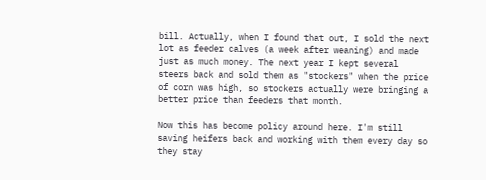bill. Actually, when I found that out, I sold the next lot as feeder calves (a week after weaning) and made just as much money. The next year I kept several steers back and sold them as "stockers" when the price of corn was high, so stockers actually were bringing a better price than feeders that month.

Now this has become policy around here. I'm still saving heifers back and working with them every day so they stay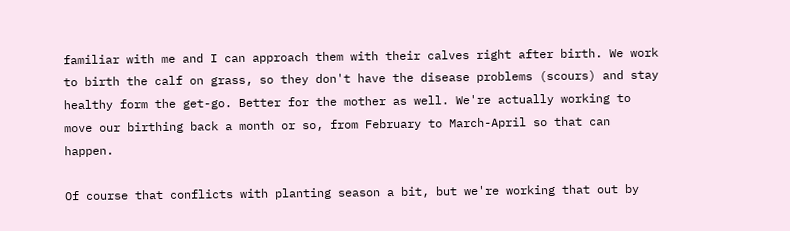familiar with me and I can approach them with their calves right after birth. We work to birth the calf on grass, so they don't have the disease problems (scours) and stay healthy form the get-go. Better for the mother as well. We're actually working to move our birthing back a month or so, from February to March-April so that can happen.

Of course that conflicts with planting season a bit, but we're working that out by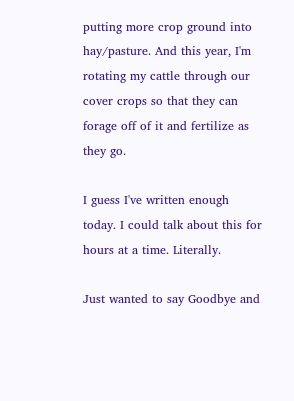putting more crop ground into hay/pasture. And this year, I'm rotating my cattle through our cover crops so that they can forage off of it and fertilize as they go.

I guess I've written enough today. I could talk about this for hours at a time. Literally.

Just wanted to say Goodbye and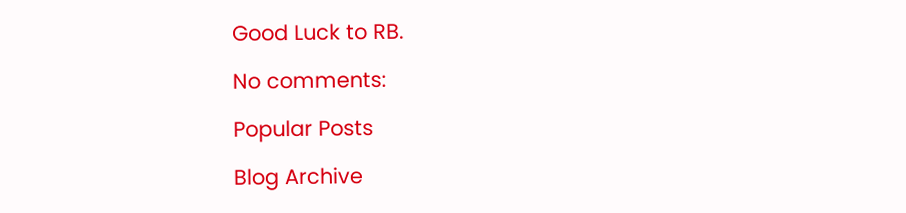Good Luck to RB.

No comments:

Popular Posts

Blog Archive